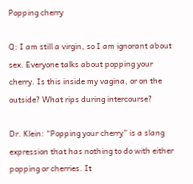Popping cherry

Q: I am still a virgin, so I am ignorant about sex. Everyone talks about popping your cherry. Is this inside my vagina, or on the outside? What rips during intercourse?

Dr. Klein: “Popping your cherry” is a slang expression that has nothing to do with either popping or cherries. It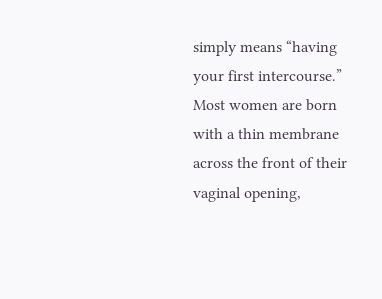simply means “having your first intercourse.” Most women are born with a thin membrane across the front of their vaginal opening,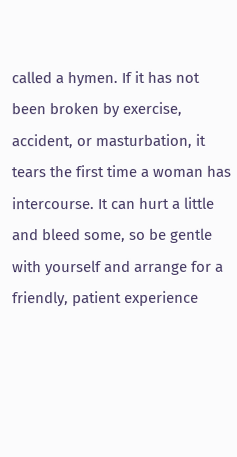called a hymen. If it has not been broken by exercise, accident, or masturbation, it tears the first time a woman has intercourse. It can hurt a little and bleed some, so be gentle with yourself and arrange for a friendly, patient experience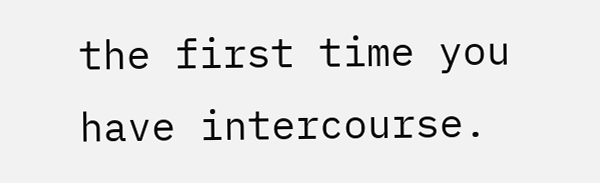the first time you have intercourse.